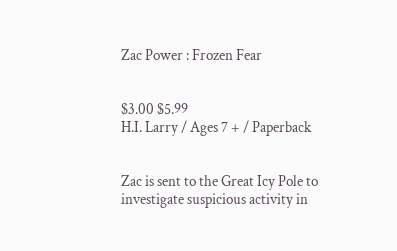Zac Power : Frozen Fear


$3.00 $5.99
H.I. Larry / Ages 7 + / Paperback


Zac is sent to the Great Icy Pole to investigate suspicious activity in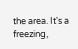the area. It's a freezing,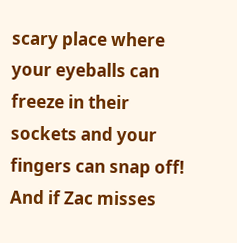scary place where your eyeballs can freeze in their sockets and your fingers can snap off! And if Zac misses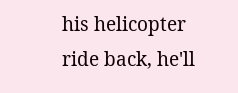his helicopter ride back, he'll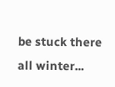be stuck there all winter...